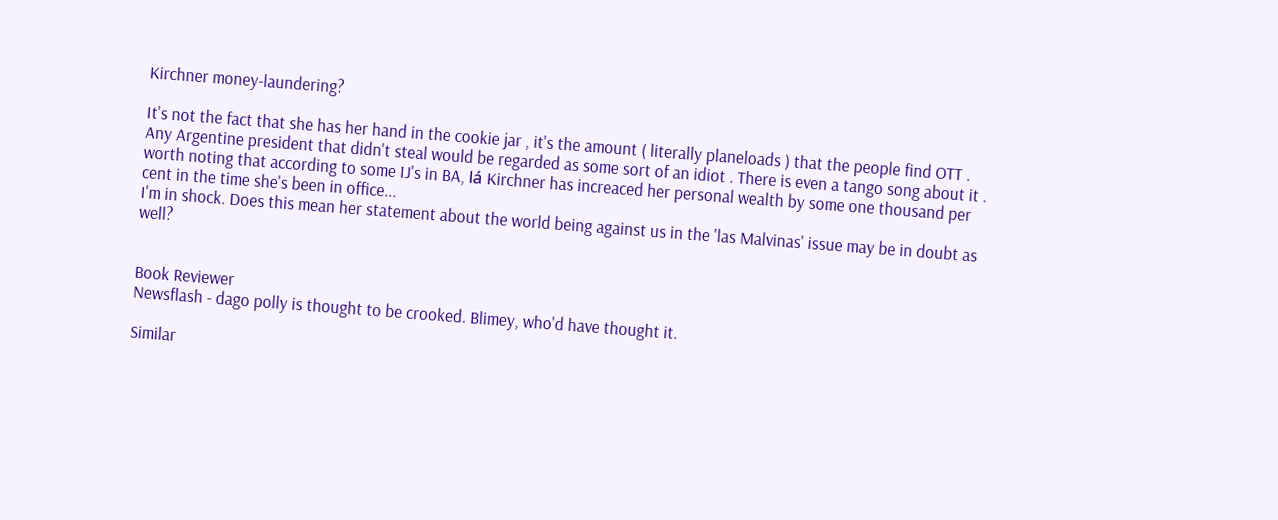Kirchner money-laundering?

It's not the fact that she has her hand in the cookie jar , it's the amount ( literally planeloads ) that the people find OTT .
Any Argentine president that didn't steal would be regarded as some sort of an idiot . There is even a tango song about it .
worth noting that according to some IJ's in BA, lá Kirchner has increaced her personal wealth by some one thousand per cent in the time she's been in office...
I'm in shock. Does this mean her statement about the world being against us in the 'las Malvinas' issue may be in doubt as well?


Book Reviewer
Newsflash - dago polly is thought to be crooked. Blimey, who'd have thought it.

Similar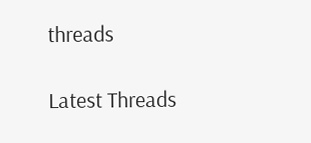threads

Latest Threads